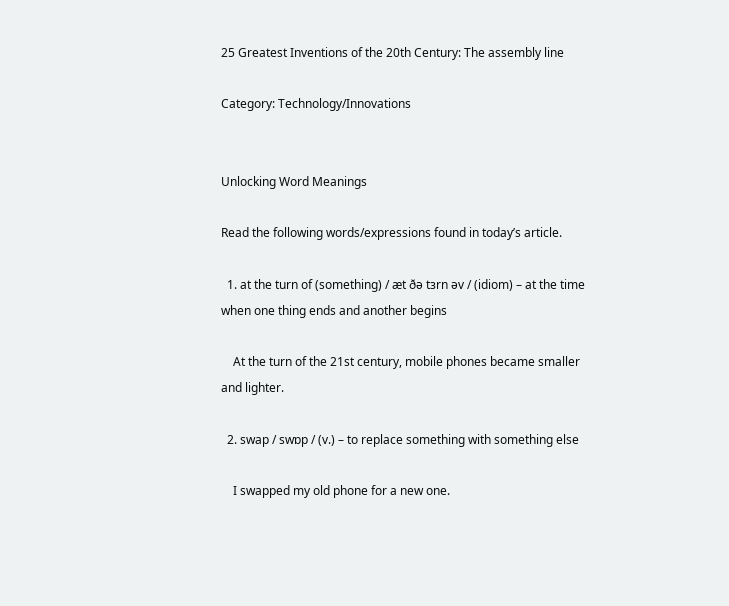25 Greatest Inventions of the 20th Century: The assembly line

Category: Technology/Innovations


Unlocking Word Meanings

Read the following words/expressions found in today’s article.

  1. at the turn of (something) / æt ðə tɜrn əv / (idiom) – at the time when one thing ends and another begins

    At the turn of the 21st century, mobile phones became smaller and lighter.

  2. swap / swɒp / (v.) – to replace something with something else

    I swapped my old phone for a new one.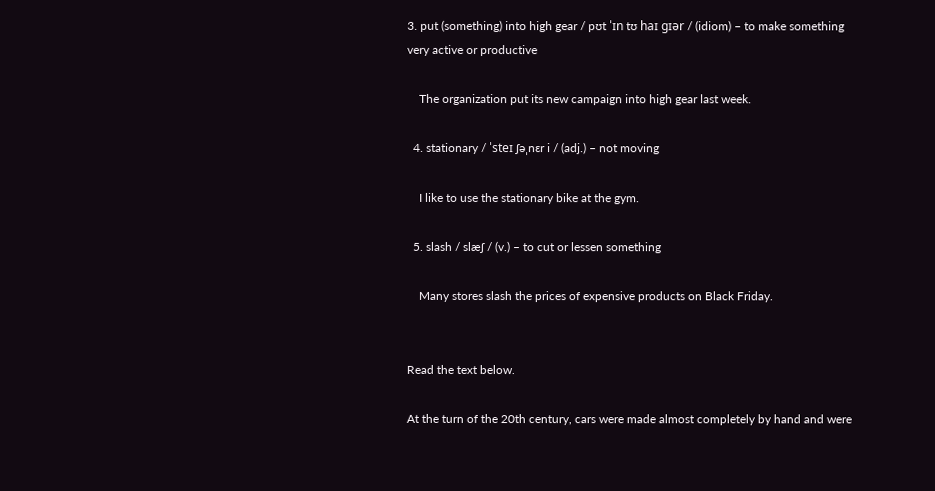3. put (something) into high gear / pʊt ˈɪn tʊ haɪ gɪər / (idiom) – to make something very active or productive

    The organization put its new campaign into high gear last week.

  4. stationary / ˈsteɪ ʃəˌnɛr i / (adj.) – not moving

    I like to use the stationary bike at the gym.

  5. slash / slæʃ / (v.) – to cut or lessen something

    Many stores slash the prices of expensive products on Black Friday.


Read the text below.

At the turn of the 20th century, cars were made almost completely by hand and were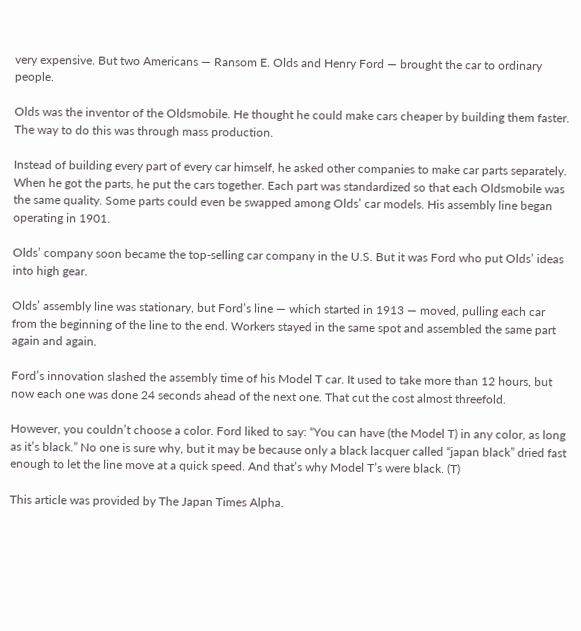very expensive. But two Americans — Ransom E. Olds and Henry Ford — brought the car to ordinary people.

Olds was the inventor of the Oldsmobile. He thought he could make cars cheaper by building them faster. The way to do this was through mass production.

Instead of building every part of every car himself, he asked other companies to make car parts separately. When he got the parts, he put the cars together. Each part was standardized so that each Oldsmobile was the same quality. Some parts could even be swapped among Olds’ car models. His assembly line began operating in 1901.

Olds’ company soon became the top-selling car company in the U.S. But it was Ford who put Olds’ ideas into high gear.

Olds’ assembly line was stationary, but Ford’s line — which started in 1913 — moved, pulling each car from the beginning of the line to the end. Workers stayed in the same spot and assembled the same part again and again.

Ford’s innovation slashed the assembly time of his Model T car. It used to take more than 12 hours, but now each one was done 24 seconds ahead of the next one. That cut the cost almost threefold.

However, you couldn’t choose a color. Ford liked to say: “You can have (the Model T) in any color, as long as it’s black.” No one is sure why, but it may be because only a black lacquer called “japan black” dried fast enough to let the line move at a quick speed. And that’s why Model T’s were black. (T)

This article was provided by The Japan Times Alpha.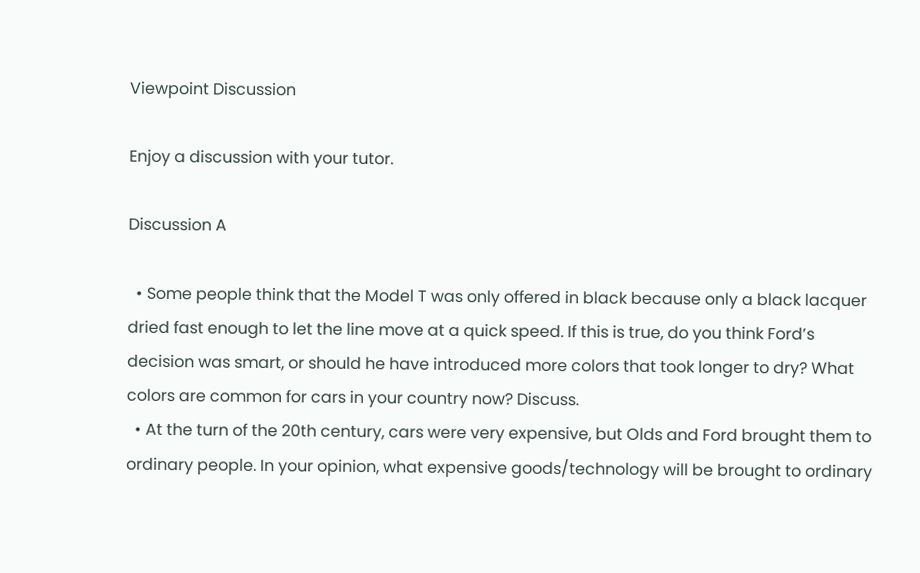Viewpoint Discussion

Enjoy a discussion with your tutor.

Discussion A

  • Some people think that the Model T was only offered in black because only a black lacquer dried fast enough to let the line move at a quick speed. If this is true, do you think Ford’s decision was smart, or should he have introduced more colors that took longer to dry? What colors are common for cars in your country now? Discuss.
  • At the turn of the 20th century, cars were very expensive, but Olds and Ford brought them to ordinary people. In your opinion, what expensive goods/technology will be brought to ordinary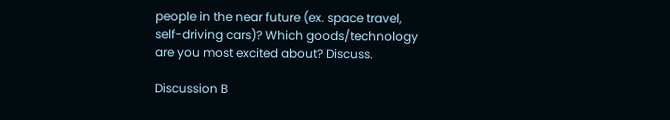people in the near future (ex. space travel, self-driving cars)? Which goods/technology are you most excited about? Discuss.

Discussion B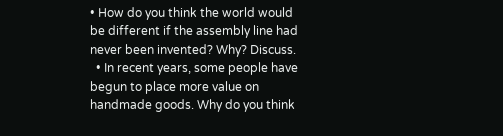• How do you think the world would be different if the assembly line had never been invented? Why? Discuss.
  • In recent years, some people have begun to place more value on handmade goods. Why do you think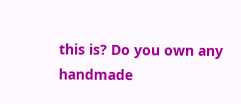this is? Do you own any handmade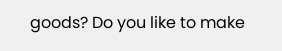goods? Do you like to make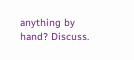anything by hand? Discuss.